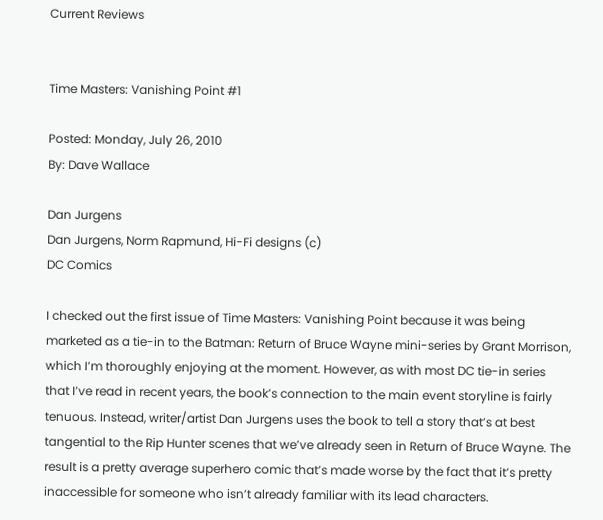Current Reviews


Time Masters: Vanishing Point #1

Posted: Monday, July 26, 2010
By: Dave Wallace

Dan Jurgens
Dan Jurgens, Norm Rapmund, Hi-Fi designs (c)
DC Comics

I checked out the first issue of Time Masters: Vanishing Point because it was being marketed as a tie-in to the Batman: Return of Bruce Wayne mini-series by Grant Morrison, which I’m thoroughly enjoying at the moment. However, as with most DC tie-in series that I’ve read in recent years, the book’s connection to the main event storyline is fairly tenuous. Instead, writer/artist Dan Jurgens uses the book to tell a story that’s at best tangential to the Rip Hunter scenes that we’ve already seen in Return of Bruce Wayne. The result is a pretty average superhero comic that’s made worse by the fact that it’s pretty inaccessible for someone who isn’t already familiar with its lead characters.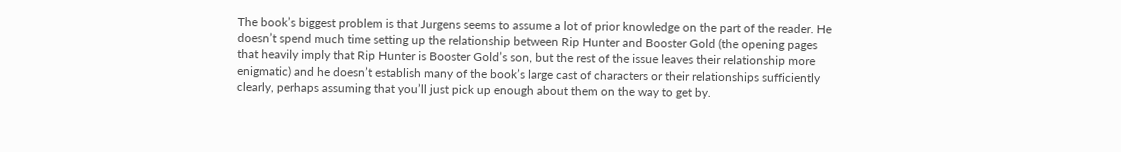The book’s biggest problem is that Jurgens seems to assume a lot of prior knowledge on the part of the reader. He doesn’t spend much time setting up the relationship between Rip Hunter and Booster Gold (the opening pages that heavily imply that Rip Hunter is Booster Gold’s son, but the rest of the issue leaves their relationship more enigmatic) and he doesn’t establish many of the book’s large cast of characters or their relationships sufficiently clearly, perhaps assuming that you’ll just pick up enough about them on the way to get by.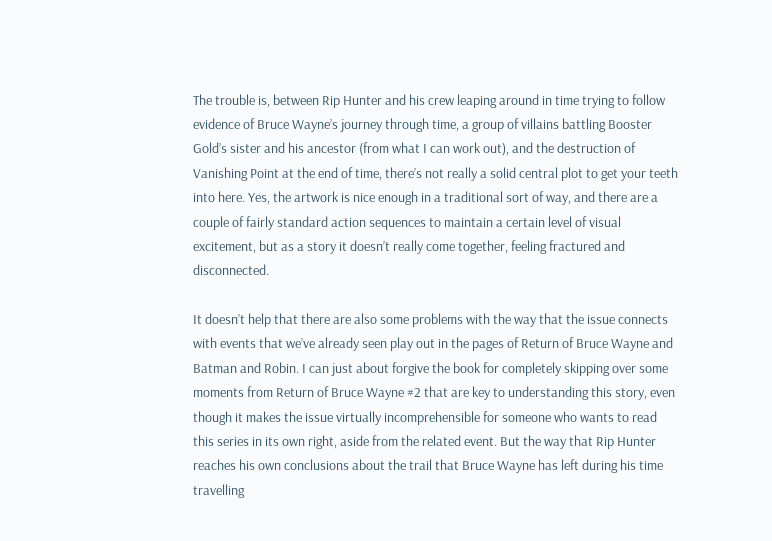The trouble is, between Rip Hunter and his crew leaping around in time trying to follow evidence of Bruce Wayne’s journey through time, a group of villains battling Booster Gold’s sister and his ancestor (from what I can work out), and the destruction of Vanishing Point at the end of time, there’s not really a solid central plot to get your teeth into here. Yes, the artwork is nice enough in a traditional sort of way, and there are a couple of fairly standard action sequences to maintain a certain level of visual excitement, but as a story it doesn’t really come together, feeling fractured and disconnected.

It doesn’t help that there are also some problems with the way that the issue connects with events that we’ve already seen play out in the pages of Return of Bruce Wayne and Batman and Robin. I can just about forgive the book for completely skipping over some moments from Return of Bruce Wayne #2 that are key to understanding this story, even though it makes the issue virtually incomprehensible for someone who wants to read this series in its own right, aside from the related event. But the way that Rip Hunter reaches his own conclusions about the trail that Bruce Wayne has left during his time travelling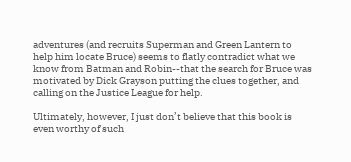adventures (and recruits Superman and Green Lantern to help him locate Bruce) seems to flatly contradict what we know from Batman and Robin--that the search for Bruce was motivated by Dick Grayson putting the clues together, and calling on the Justice League for help.

Ultimately, however, I just don’t believe that this book is even worthy of such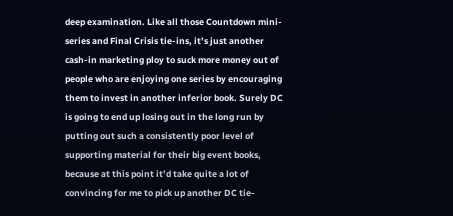deep examination. Like all those Countdown mini-series and Final Crisis tie-ins, it’s just another cash-in marketing ploy to suck more money out of people who are enjoying one series by encouraging them to invest in another inferior book. Surely DC is going to end up losing out in the long run by putting out such a consistently poor level of supporting material for their big event books, because at this point it’d take quite a lot of convincing for me to pick up another DC tie-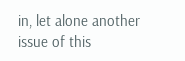in, let alone another issue of this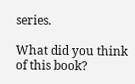series.

What did you think of this book?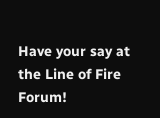Have your say at the Line of Fire Forum!